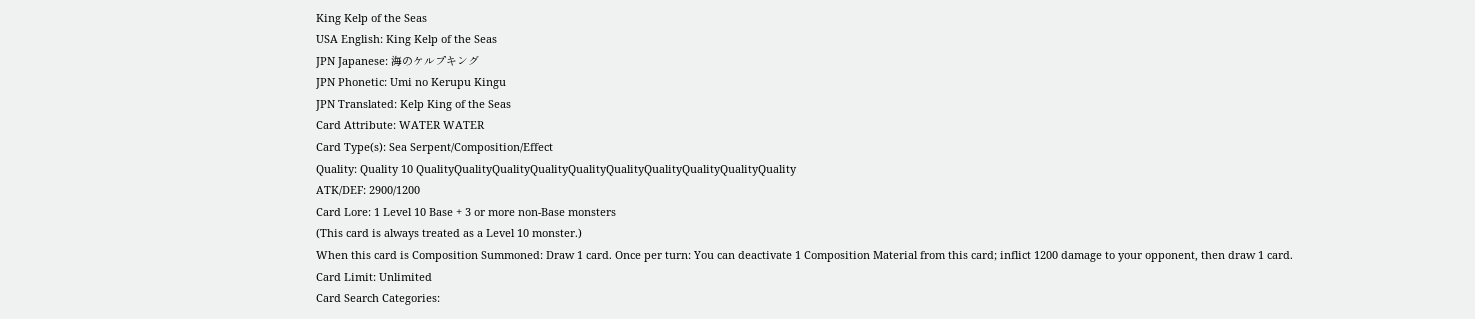King Kelp of the Seas
USA English: King Kelp of the Seas
JPN Japanese: 海のケルプキング
JPN Phonetic: Umi no Kerupu Kingu
JPN Translated: Kelp King of the Seas
Card Attribute: WATER WATER
Card Type(s): Sea Serpent/Composition/Effect
Quality: Quality 10 QualityQualityQualityQualityQualityQualityQualityQualityQualityQuality
ATK/DEF: 2900/1200
Card Lore: 1 Level 10 Base + 3 or more non-Base monsters
(This card is always treated as a Level 10 monster.)
When this card is Composition Summoned: Draw 1 card. Once per turn: You can deactivate 1 Composition Material from this card; inflict 1200 damage to your opponent, then draw 1 card.
Card Limit: Unlimited
Card Search Categories: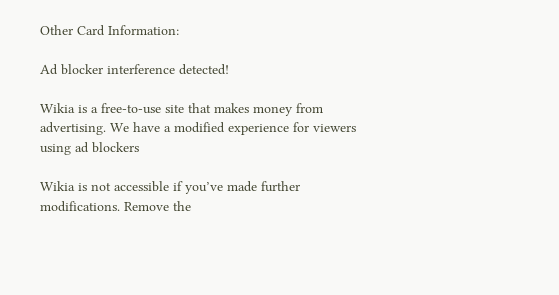Other Card Information:

Ad blocker interference detected!

Wikia is a free-to-use site that makes money from advertising. We have a modified experience for viewers using ad blockers

Wikia is not accessible if you’ve made further modifications. Remove the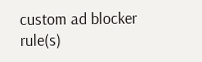custom ad blocker rule(s)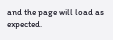and the page will load as expected.